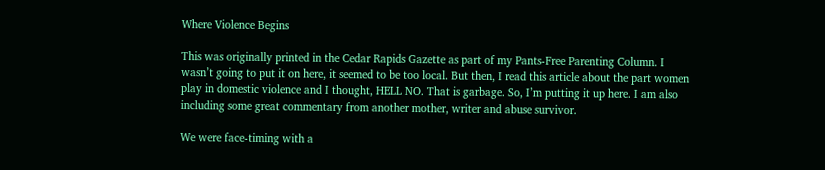Where Violence Begins

This was originally printed in the Cedar Rapids Gazette as part of my Pants-Free Parenting Column. I wasn’t going to put it on here, it seemed to be too local. But then, I read this article about the part women play in domestic violence and I thought, HELL NO. That is garbage. So, I’m putting it up here. I am also including some great commentary from another mother, writer and abuse survivor.

We were face-timing with a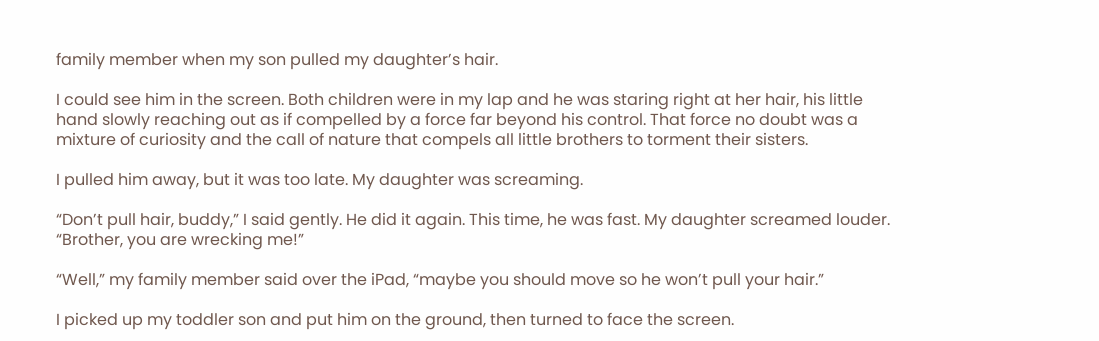family member when my son pulled my daughter’s hair.

I could see him in the screen. Both children were in my lap and he was staring right at her hair, his little hand slowly reaching out as if compelled by a force far beyond his control. That force no doubt was a mixture of curiosity and the call of nature that compels all little brothers to torment their sisters.

I pulled him away, but it was too late. My daughter was screaming.

“Don’t pull hair, buddy,” I said gently. He did it again. This time, he was fast. My daughter screamed louder. “Brother, you are wrecking me!”

“Well,” my family member said over the iPad, “maybe you should move so he won’t pull your hair.”

I picked up my toddler son and put him on the ground, then turned to face the screen.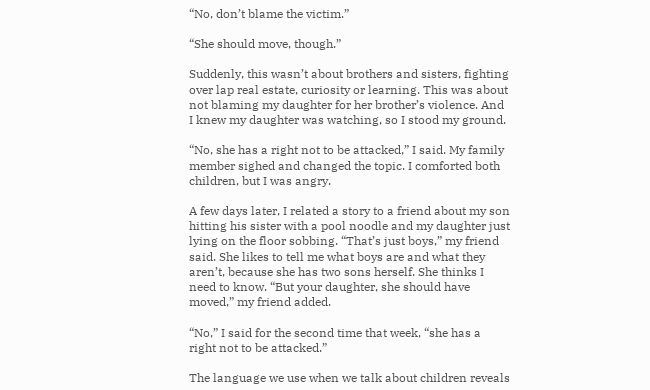“No, don’t blame the victim.”

“She should move, though.”

Suddenly, this wasn’t about brothers and sisters, fighting over lap real estate, curiosity or learning. This was about not blaming my daughter for her brother’s violence. And I knew my daughter was watching, so I stood my ground.

“No, she has a right not to be attacked,” I said. My family member sighed and changed the topic. I comforted both children, but I was angry.

A few days later, I related a story to a friend about my son hitting his sister with a pool noodle and my daughter just lying on the floor sobbing. “That’s just boys,” my friend said. She likes to tell me what boys are and what they aren’t, because she has two sons herself. She thinks I need to know. “But your daughter, she should have moved,” my friend added.

“No,” I said for the second time that week, “she has a right not to be attacked.”

The language we use when we talk about children reveals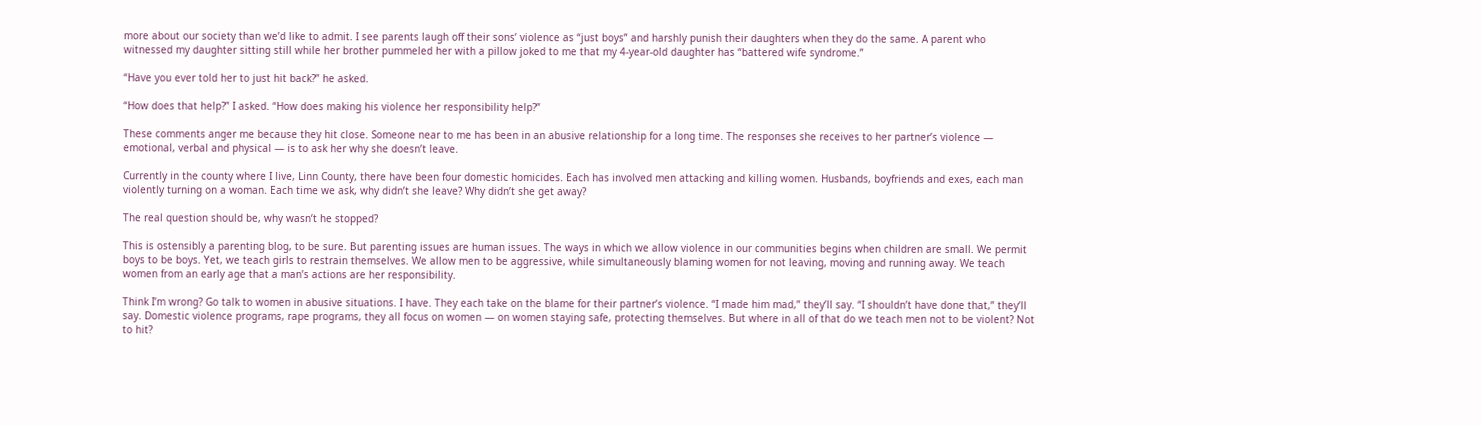more about our society than we’d like to admit. I see parents laugh off their sons’ violence as “just boys” and harshly punish their daughters when they do the same. A parent who witnessed my daughter sitting still while her brother pummeled her with a pillow joked to me that my 4-year-old daughter has “battered wife syndrome.”

“Have you ever told her to just hit back?” he asked.

“How does that help?” I asked. “How does making his violence her responsibility help?”

These comments anger me because they hit close. Someone near to me has been in an abusive relationship for a long time. The responses she receives to her partner’s violence — emotional, verbal and physical — is to ask her why she doesn’t leave.

Currently in the county where I live, Linn County, there have been four domestic homicides. Each has involved men attacking and killing women. Husbands, boyfriends and exes, each man violently turning on a woman. Each time we ask, why didn’t she leave? Why didn’t she get away?

The real question should be, why wasn’t he stopped?

This is ostensibly a parenting blog, to be sure. But parenting issues are human issues. The ways in which we allow violence in our communities begins when children are small. We permit boys to be boys. Yet, we teach girls to restrain themselves. We allow men to be aggressive, while simultaneously blaming women for not leaving, moving and running away. We teach women from an early age that a man’s actions are her responsibility.

Think I’m wrong? Go talk to women in abusive situations. I have. They each take on the blame for their partner’s violence. “I made him mad,” they’ll say. “I shouldn’t have done that,” they’ll say. Domestic violence programs, rape programs, they all focus on women — on women staying safe, protecting themselves. But where in all of that do we teach men not to be violent? Not to hit?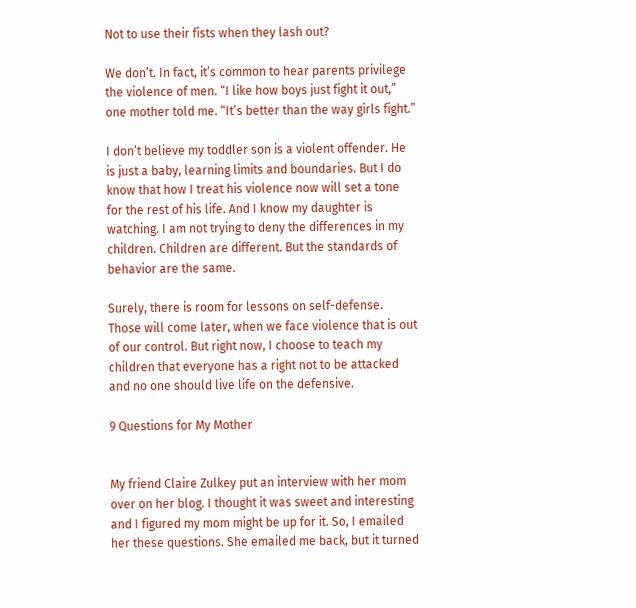Not to use their fists when they lash out?

We don’t. In fact, it’s common to hear parents privilege the violence of men. “I like how boys just fight it out,” one mother told me. “It’s better than the way girls fight.”

I don’t believe my toddler son is a violent offender. He is just a baby, learning limits and boundaries. But I do know that how I treat his violence now will set a tone for the rest of his life. And I know my daughter is watching. I am not trying to deny the differences in my children. Children are different. But the standards of behavior are the same.

Surely, there is room for lessons on self-defense. Those will come later, when we face violence that is out of our control. But right now, I choose to teach my children that everyone has a right not to be attacked and no one should live life on the defensive.

9 Questions for My Mother


My friend Claire Zulkey put an interview with her mom over on her blog. I thought it was sweet and interesting and I figured my mom might be up for it. So, I emailed her these questions. She emailed me back, but it turned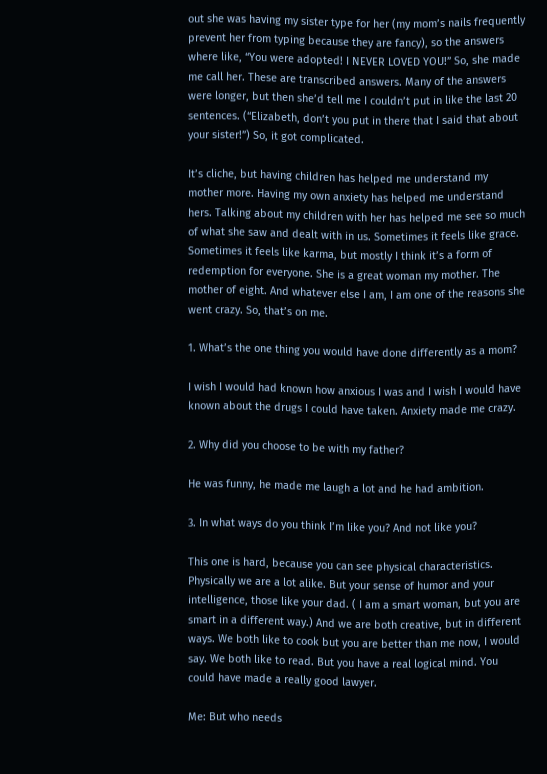out she was having my sister type for her (my mom’s nails frequently prevent her from typing because they are fancy), so the answers where like, “You were adopted! I NEVER LOVED YOU!” So, she made me call her. These are transcribed answers. Many of the answers were longer, but then she’d tell me I couldn’t put in like the last 20 sentences. (“Elizabeth, don’t you put in there that I said that about your sister!”) So, it got complicated.

It’s cliche, but having children has helped me understand my mother more. Having my own anxiety has helped me understand hers. Talking about my children with her has helped me see so much of what she saw and dealt with in us. Sometimes it feels like grace. Sometimes it feels like karma, but mostly I think it’s a form of redemption for everyone. She is a great woman my mother. The mother of eight. And whatever else I am, I am one of the reasons she went crazy. So, that’s on me.

1. What’s the one thing you would have done differently as a mom?

I wish I would had known how anxious I was and I wish I would have known about the drugs I could have taken. Anxiety made me crazy.

2. Why did you choose to be with my father?

He was funny, he made me laugh a lot and he had ambition.

3. In what ways do you think I’m like you? And not like you?

This one is hard, because you can see physical characteristics. Physically we are a lot alike. But your sense of humor and your intelligence, those like your dad. ( I am a smart woman, but you are smart in a different way.) And we are both creative, but in different ways. We both like to cook but you are better than me now, I would say. We both like to read. But you have a real logical mind. You could have made a really good lawyer.

Me: But who needs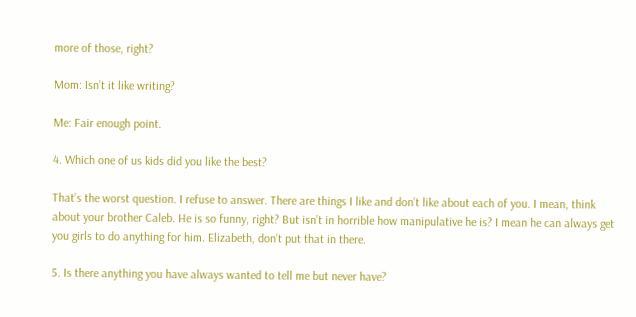more of those, right?

Mom: Isn’t it like writing?

Me: Fair enough point.

4. Which one of us kids did you like the best?

That’s the worst question. I refuse to answer. There are things I like and don’t like about each of you. I mean, think about your brother Caleb. He is so funny, right? But isn’t in horrible how manipulative he is? I mean he can always get you girls to do anything for him. Elizabeth, don’t put that in there.

5. Is there anything you have always wanted to tell me but never have?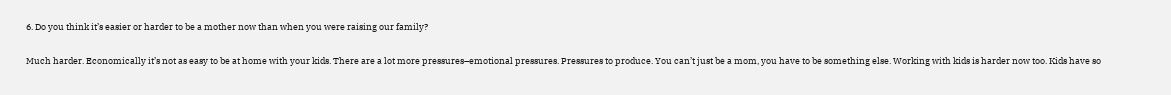6. Do you think it’s easier or harder to be a mother now than when you were raising our family?

Much harder. Economically it’s not as easy to be at home with your kids. There are a lot more pressures–emotional pressures. Pressures to produce. You can’t just be a mom, you have to be something else. Working with kids is harder now too. Kids have so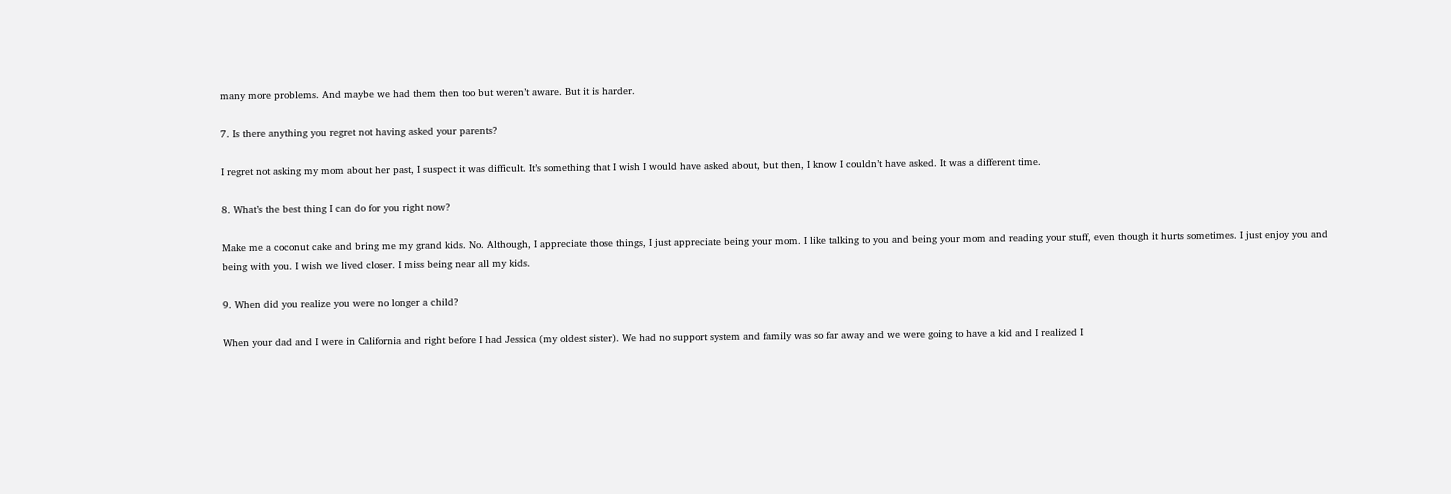many more problems. And maybe we had them then too but weren’t aware. But it is harder.

7. Is there anything you regret not having asked your parents?

I regret not asking my mom about her past, I suspect it was difficult. It’s something that I wish I would have asked about, but then, I know I couldn’t have asked. It was a different time.

8. What’s the best thing I can do for you right now?

Make me a coconut cake and bring me my grand kids. No. Although, I appreciate those things, I just appreciate being your mom. I like talking to you and being your mom and reading your stuff, even though it hurts sometimes. I just enjoy you and being with you. I wish we lived closer. I miss being near all my kids.

9. When did you realize you were no longer a child?

When your dad and I were in California and right before I had Jessica (my oldest sister). We had no support system and family was so far away and we were going to have a kid and I realized I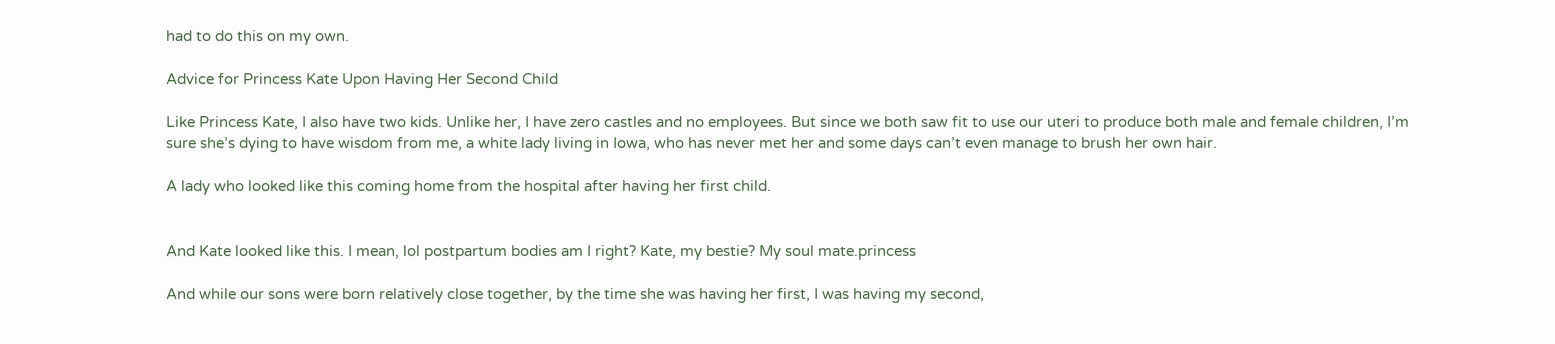had to do this on my own.

Advice for Princess Kate Upon Having Her Second Child

Like Princess Kate, I also have two kids. Unlike her, I have zero castles and no employees. But since we both saw fit to use our uteri to produce both male and female children, I’m sure she’s dying to have wisdom from me, a white lady living in Iowa, who has never met her and some days can’t even manage to brush her own hair.

A lady who looked like this coming home from the hospital after having her first child.


And Kate looked like this. I mean, lol postpartum bodies am I right? Kate, my bestie? My soul mate.princess

And while our sons were born relatively close together, by the time she was having her first, I was having my second,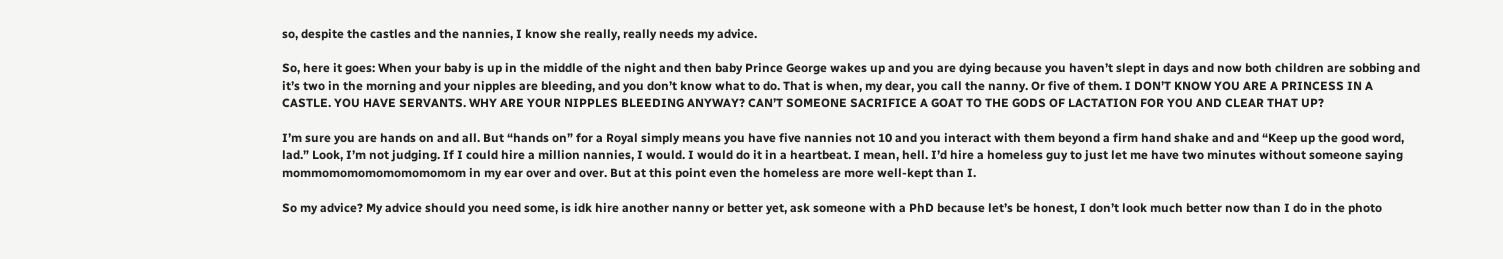so, despite the castles and the nannies, I know she really, really needs my advice.

So, here it goes: When your baby is up in the middle of the night and then baby Prince George wakes up and you are dying because you haven’t slept in days and now both children are sobbing and it’s two in the morning and your nipples are bleeding, and you don’t know what to do. That is when, my dear, you call the nanny. Or five of them. I DON’T KNOW YOU ARE A PRINCESS IN A CASTLE. YOU HAVE SERVANTS. WHY ARE YOUR NIPPLES BLEEDING ANYWAY? CAN’T SOMEONE SACRIFICE A GOAT TO THE GODS OF LACTATION FOR YOU AND CLEAR THAT UP?

I’m sure you are hands on and all. But “hands on” for a Royal simply means you have five nannies not 10 and you interact with them beyond a firm hand shake and and “Keep up the good word, lad.” Look, I’m not judging. If I could hire a million nannies, I would. I would do it in a heartbeat. I mean, hell. I’d hire a homeless guy to just let me have two minutes without someone saying mommomomomomomomomom in my ear over and over. But at this point even the homeless are more well-kept than I.

So my advice? My advice should you need some, is idk hire another nanny or better yet, ask someone with a PhD because let’s be honest, I don’t look much better now than I do in the photo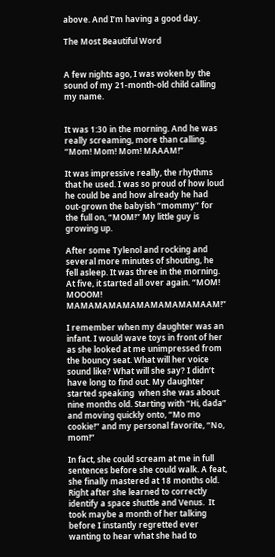above. And I’m having a good day.

The Most Beautiful Word


A few nights ago, I was woken by the sound of my 21-month-old child calling my name.


It was 1:30 in the morning. And he was really screaming, more than calling. “Mom! Mom! Mom! MAAAM!”

It was impressive really, the rhythms that he used. I was so proud of how loud he could be and how already he had out-grown the babyish “mommy” for the full on, “MOM!” My little guy is growing up.

After some Tylenol and rocking and several more minutes of shouting, he fell asleep. It was three in the morning. At five, it started all over again. “MOM! MOOOM! MAMAMAMAMAMAMAMAMAMAAM!”

I remember when my daughter was an infant. I would wave toys in front of her as she looked at me unimpressed from the bouncy seat. What will her voice sound like? What will she say? I didn’t have long to find out. My daughter started speaking  when she was about nine months old. Starting with “Hi, dada” and moving quickly onto, “Mo mo cookie!” and my personal favorite, “No, mom!”

In fact, she could scream at me in full sentences before she could walk. A feat, she finally mastered at 18 months old. Right after she learned to correctly identify a space shuttle and Venus.  It took maybe a month of her talking before I instantly regretted ever wanting to hear what she had to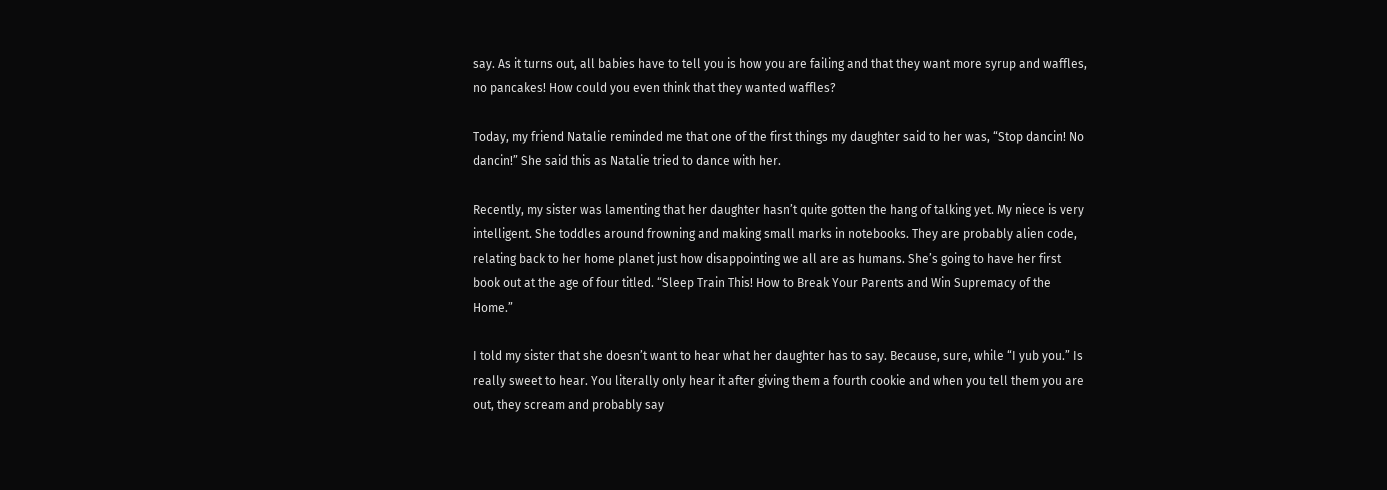say. As it turns out, all babies have to tell you is how you are failing and that they want more syrup and waffles, no pancakes! How could you even think that they wanted waffles?

Today, my friend Natalie reminded me that one of the first things my daughter said to her was, “Stop dancin! No dancin!” She said this as Natalie tried to dance with her.

Recently, my sister was lamenting that her daughter hasn’t quite gotten the hang of talking yet. My niece is very intelligent. She toddles around frowning and making small marks in notebooks. They are probably alien code, relating back to her home planet just how disappointing we all are as humans. She’s going to have her first book out at the age of four titled. “Sleep Train This! How to Break Your Parents and Win Supremacy of the Home.”

I told my sister that she doesn’t want to hear what her daughter has to say. Because, sure, while “I yub you.” Is really sweet to hear. You literally only hear it after giving them a fourth cookie and when you tell them you are out, they scream and probably say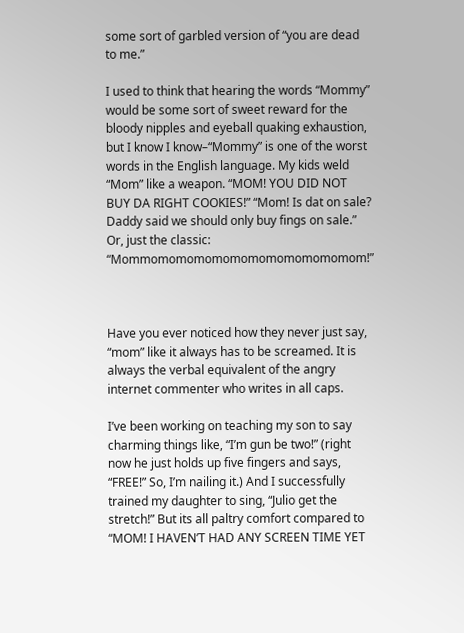some sort of garbled version of “you are dead to me.”

I used to think that hearing the words “Mommy” would be some sort of sweet reward for the bloody nipples and eyeball quaking exhaustion, but I know I know–“Mommy” is one of the worst words in the English language. My kids weld “Mom” like a weapon. “MOM! YOU DID NOT BUY DA RIGHT COOKIES!” “Mom! Is dat on sale? Daddy said we should only buy fings on sale.” Or, just the classic: “Mommomomomomomomomomomomomom!”



Have you ever noticed how they never just say, “mom” like it always has to be screamed. It is always the verbal equivalent of the angry internet commenter who writes in all caps.

I’ve been working on teaching my son to say charming things like, “I’m gun be two!” (right now he just holds up five fingers and says, “FREE!” So, I’m nailing it.) And I successfully trained my daughter to sing, “Julio get the stretch!” But its all paltry comfort compared to “MOM! I HAVEN’T HAD ANY SCREEN TIME YET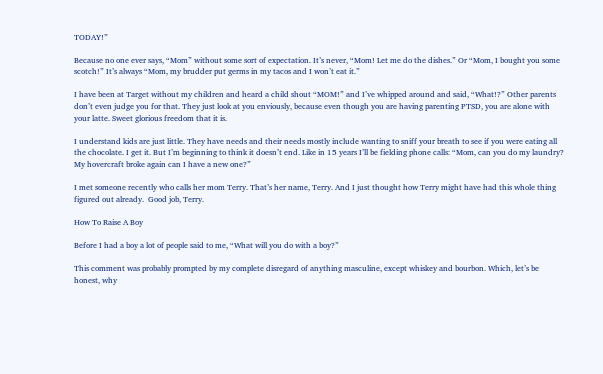TODAY!”

Because no one ever says, “Mom” without some sort of expectation. It’s never, “Mom! Let me do the dishes.” Or “Mom, I bought you some scotch!” It’s always “Mom, my brudder put germs in my tacos and I won’t eat it.”

I have been at Target without my children and heard a child shout “MOM!” and I’ve whipped around and said, “What!?” Other parents don’t even judge you for that. They just look at you enviously, because even though you are having parenting PTSD, you are alone with your latte. Sweet glorious freedom that it is.

I understand kids are just little. They have needs and their needs mostly include wanting to sniff your breath to see if you were eating all the chocolate. I get it. But I’m beginning to think it doesn’t end. Like in 15 years I’ll be fielding phone calls: “Mom, can you do my laundry? My hovercraft broke again can I have a new one?”

I met someone recently who calls her mom Terry. That’s her name, Terry. And I just thought how Terry might have had this whole thing figured out already.  Good job, Terry.

How To Raise A Boy

Before I had a boy a lot of people said to me, “What will you do with a boy?”

This comment was probably prompted by my complete disregard of anything masculine, except whiskey and bourbon. Which, let’s be honest, why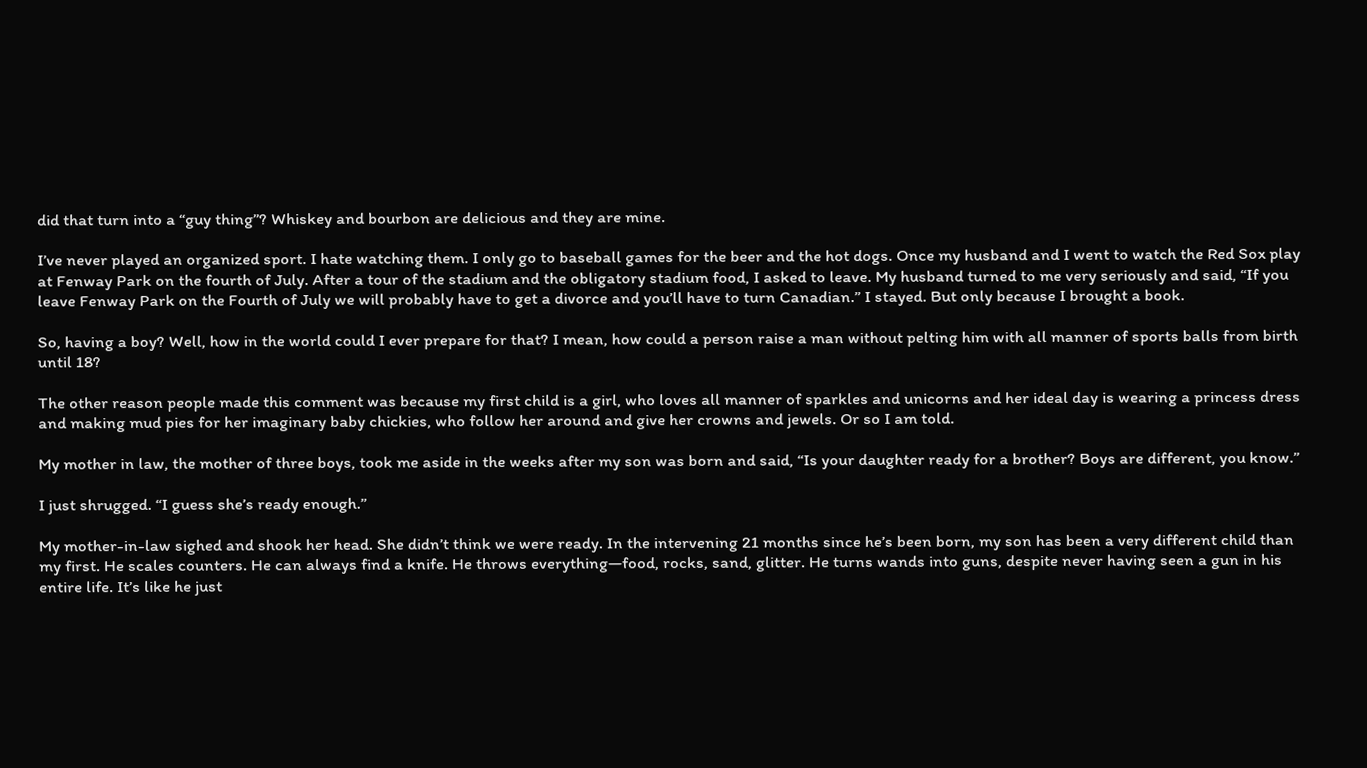did that turn into a “guy thing”? Whiskey and bourbon are delicious and they are mine.

I’ve never played an organized sport. I hate watching them. I only go to baseball games for the beer and the hot dogs. Once my husband and I went to watch the Red Sox play at Fenway Park on the fourth of July. After a tour of the stadium and the obligatory stadium food, I asked to leave. My husband turned to me very seriously and said, “If you leave Fenway Park on the Fourth of July we will probably have to get a divorce and you’ll have to turn Canadian.” I stayed. But only because I brought a book.

So, having a boy? Well, how in the world could I ever prepare for that? I mean, how could a person raise a man without pelting him with all manner of sports balls from birth until 18?

The other reason people made this comment was because my first child is a girl, who loves all manner of sparkles and unicorns and her ideal day is wearing a princess dress and making mud pies for her imaginary baby chickies, who follow her around and give her crowns and jewels. Or so I am told.

My mother in law, the mother of three boys, took me aside in the weeks after my son was born and said, “Is your daughter ready for a brother? Boys are different, you know.”

I just shrugged. “I guess she’s ready enough.”

My mother-in-law sighed and shook her head. She didn’t think we were ready. In the intervening 21 months since he’s been born, my son has been a very different child than my first. He scales counters. He can always find a knife. He throws everything—food, rocks, sand, glitter. He turns wands into guns, despite never having seen a gun in his entire life. It’s like he just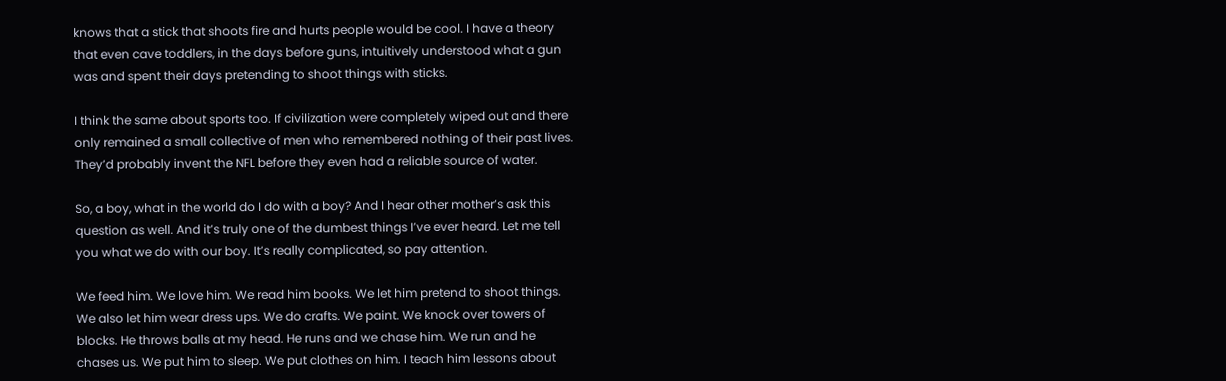knows that a stick that shoots fire and hurts people would be cool. I have a theory that even cave toddlers, in the days before guns, intuitively understood what a gun was and spent their days pretending to shoot things with sticks.

I think the same about sports too. If civilization were completely wiped out and there only remained a small collective of men who remembered nothing of their past lives. They’d probably invent the NFL before they even had a reliable source of water.

So, a boy, what in the world do I do with a boy? And I hear other mother’s ask this question as well. And it’s truly one of the dumbest things I’ve ever heard. Let me tell you what we do with our boy. It’s really complicated, so pay attention.

We feed him. We love him. We read him books. We let him pretend to shoot things. We also let him wear dress ups. We do crafts. We paint. We knock over towers of blocks. He throws balls at my head. He runs and we chase him. We run and he chases us. We put him to sleep. We put clothes on him. I teach him lessons about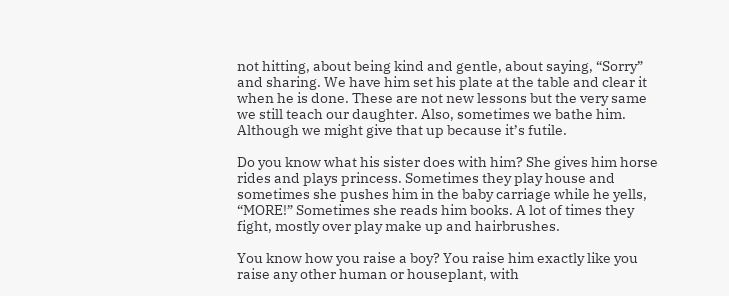not hitting, about being kind and gentle, about saying, “Sorry” and sharing. We have him set his plate at the table and clear it when he is done. These are not new lessons but the very same we still teach our daughter. Also, sometimes we bathe him. Although we might give that up because it’s futile.

Do you know what his sister does with him? She gives him horse rides and plays princess. Sometimes they play house and sometimes she pushes him in the baby carriage while he yells, “MORE!” Sometimes she reads him books. A lot of times they fight, mostly over play make up and hairbrushes.

You know how you raise a boy? You raise him exactly like you raise any other human or houseplant, with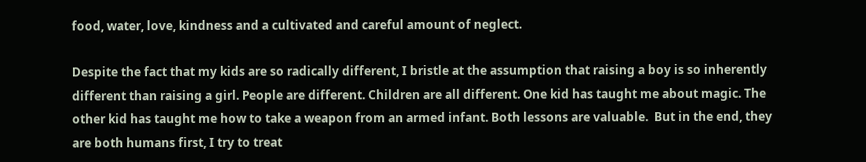food, water, love, kindness and a cultivated and careful amount of neglect.

Despite the fact that my kids are so radically different, I bristle at the assumption that raising a boy is so inherently different than raising a girl. People are different. Children are all different. One kid has taught me about magic. The other kid has taught me how to take a weapon from an armed infant. Both lessons are valuable.  But in the end, they are both humans first, I try to treat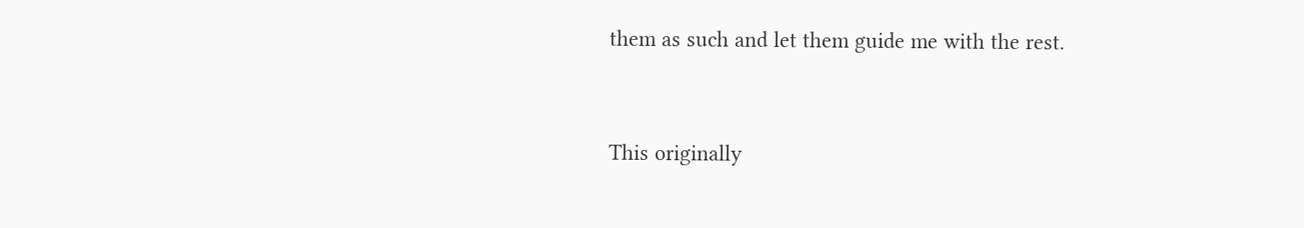them as such and let them guide me with the rest.



This originally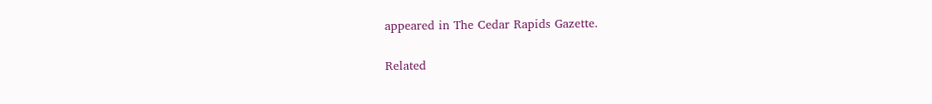appeared in The Cedar Rapids Gazette.

Related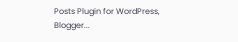Posts Plugin for WordPress, Blogger...